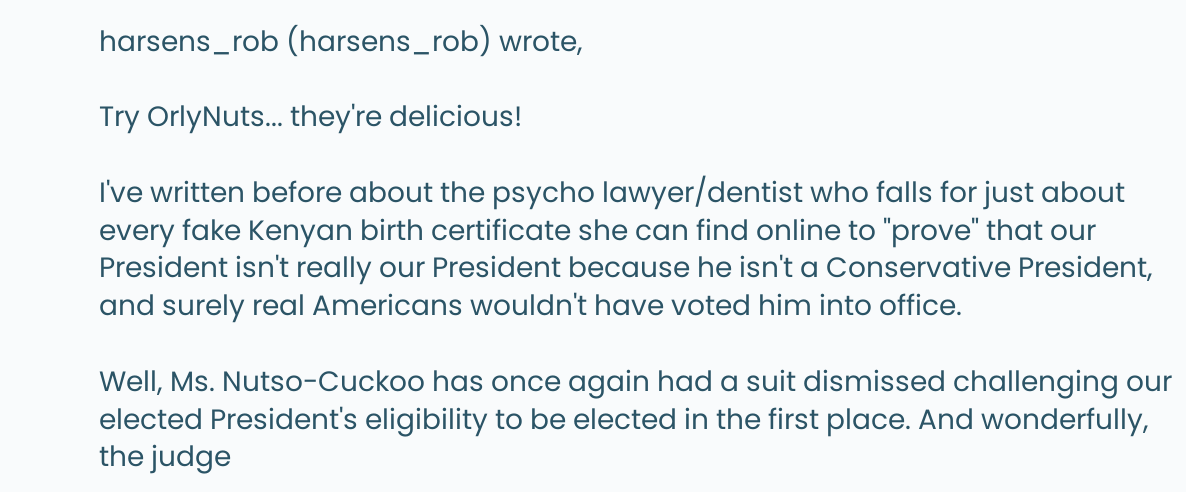harsens_rob (harsens_rob) wrote,

Try OrlyNuts... they're delicious!

I've written before about the psycho lawyer/dentist who falls for just about every fake Kenyan birth certificate she can find online to "prove" that our President isn't really our President because he isn't a Conservative President, and surely real Americans wouldn't have voted him into office.

Well, Ms. Nutso-Cuckoo has once again had a suit dismissed challenging our elected President's eligibility to be elected in the first place. And wonderfully, the judge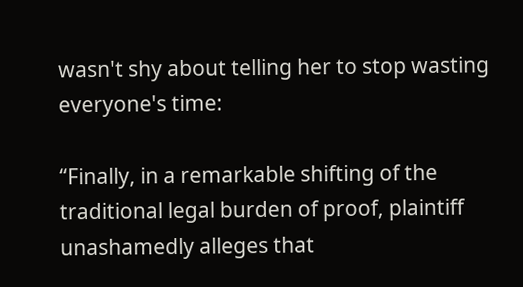wasn't shy about telling her to stop wasting everyone's time:

“Finally, in a remarkable shifting of the traditional legal burden of proof, plaintiff unashamedly alleges that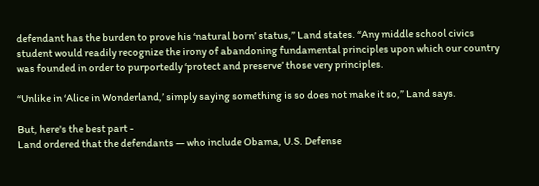defendant has the burden to prove his ‘natural born’ status,” Land states. “Any middle school civics student would readily recognize the irony of abandoning fundamental principles upon which our country was founded in order to purportedly ‘protect and preserve’ those very principles.

“Unlike in ‘Alice in Wonderland,’ simply saying something is so does not make it so,” Land says.

But, here's the best part -
Land ordered that the defendants — who include Obama, U.S. Defense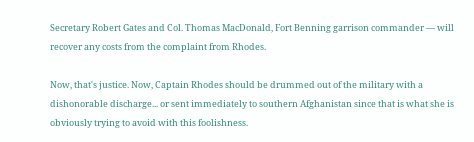Secretary Robert Gates and Col. Thomas MacDonald, Fort Benning garrison commander — will recover any costs from the complaint from Rhodes.

Now, that's justice. Now, Captain Rhodes should be drummed out of the military with a dishonorable discharge... or sent immediately to southern Afghanistan since that is what she is obviously trying to avoid with this foolishness.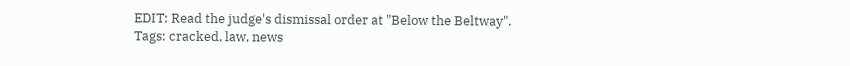EDIT: Read the judge's dismissal order at "Below the Beltway".
Tags: cracked, law, news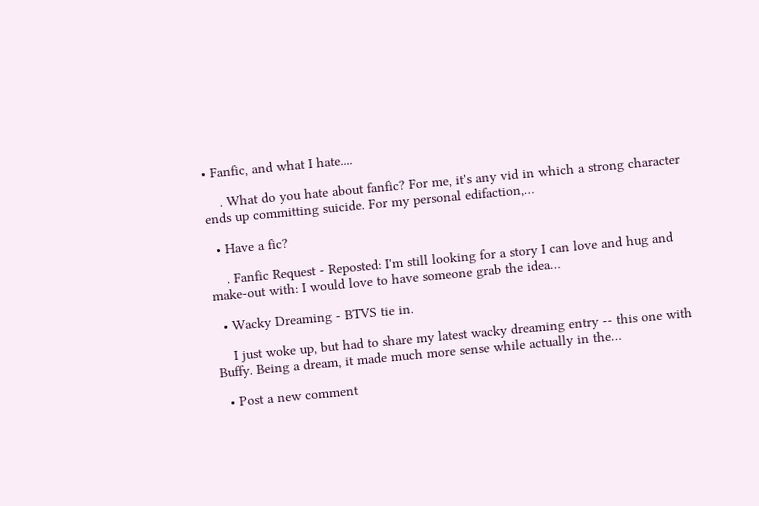• Fanfic, and what I hate....

    . What do you hate about fanfic? For me, it's any vid in which a strong character ends up committing suicide. For my personal edifaction,…

  • Have a fic?

    . Fanfic Request - Reposted: I'm still looking for a story I can love and hug and make-out with: I would love to have someone grab the idea…

  • Wacky Dreaming - BTVS tie in.

    I just woke up, but had to share my latest wacky dreaming entry -- this one with Buffy. Being a dream, it made much more sense while actually in the…

  • Post a new comment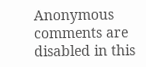Anonymous comments are disabled in this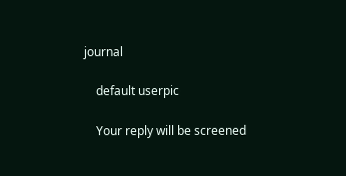journal

    default userpic

    Your reply will be screened